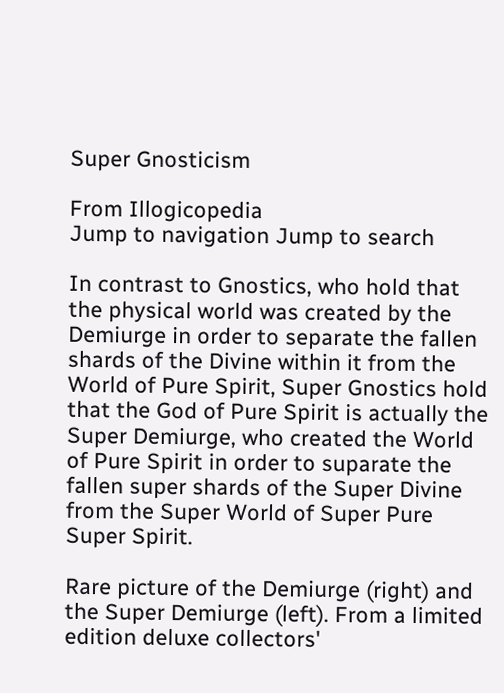Super Gnosticism

From Illogicopedia
Jump to navigation Jump to search

In contrast to Gnostics, who hold that the physical world was created by the Demiurge in order to separate the fallen shards of the Divine within it from the World of Pure Spirit, Super Gnostics hold that the God of Pure Spirit is actually the Super Demiurge, who created the World of Pure Spirit in order to suparate the fallen super shards of the Super Divine from the Super World of Super Pure Super Spirit.

Rare picture of the Demiurge (right) and the Super Demiurge (left). From a limited edition deluxe collectors'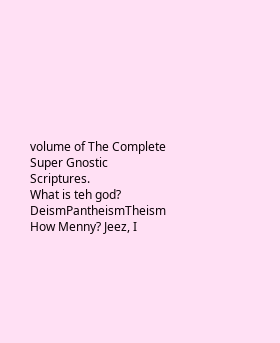volume of The Complete Super Gnostic Scriptures.
What is teh god? DeismPantheismTheism
How Menny? Jeez, I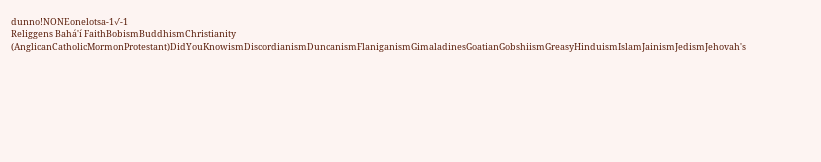dunno!NONEonelotsa-1√-1
Religgens Bahá'í FaithBobismBuddhismChristianity (AnglicanCatholicMormonProtestant)DidYouKnowismDiscordianismDuncanismFlaniganismGimaladinesGoatianGobshiismGreasyHinduismIslamJainismJedismJehovah's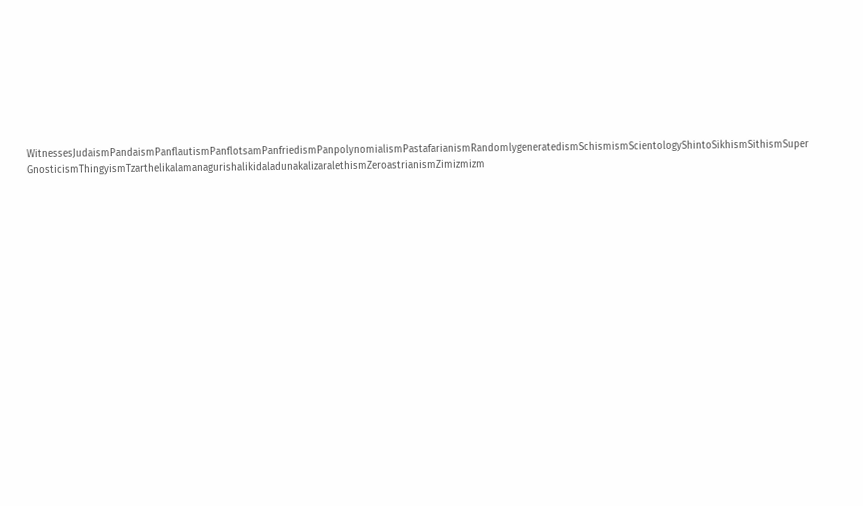WitnessesJudaismPandaismPanflautismPanflotsamPanfriedismPanpolynomialismPastafarianismRandomlygeneratedismSchismismScientologyShintoSikhismSithismSuper GnosticismThingyismTzarthelikalamanagurishalikidaladunakalizaralethismZeroastrianismZimizmizm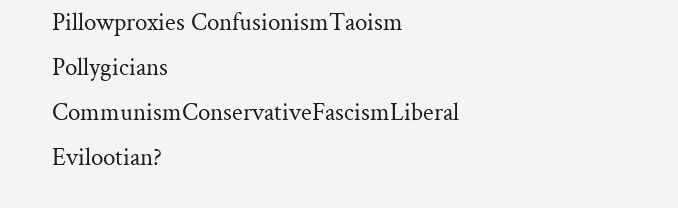Pillowproxies ConfusionismTaoism
Pollygicians CommunismConservativeFascismLiberal
Evilootian?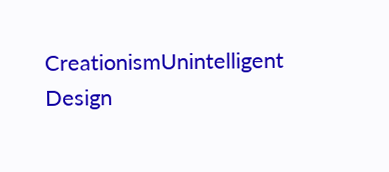CreationismUnintelligent Design